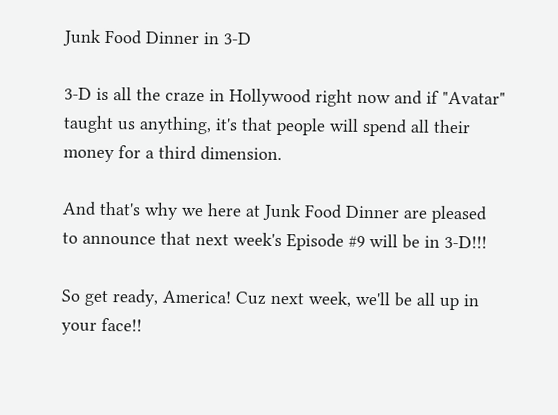Junk Food Dinner in 3-D

3-D is all the craze in Hollywood right now and if "Avatar" taught us anything, it's that people will spend all their money for a third dimension.

And that's why we here at Junk Food Dinner are pleased to announce that next week's Episode #9 will be in 3-D!!!

So get ready, America! Cuz next week, we'll be all up in your face!!